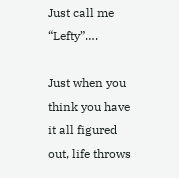Just call me “Lefty”….

Just when you think you have it all figured out, life throws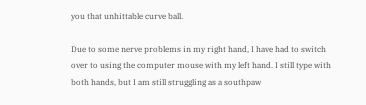you that unhittable curve ball.

Due to some nerve problems in my right hand, I have had to switch over to using the computer mouse with my left hand. I still type with both hands, but I am still struggling as a southpaw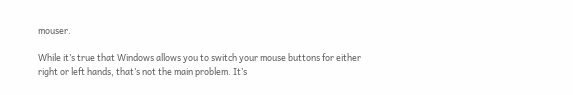mouser.

While it’s true that Windows allows you to switch your mouse buttons for either right or left hands, that’s not the main problem. It’s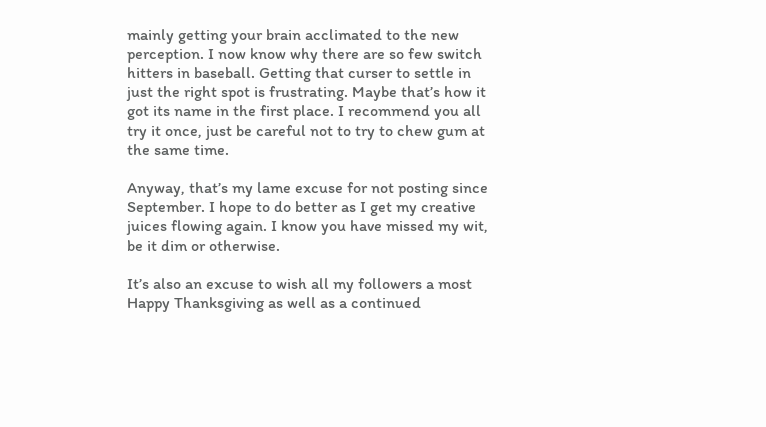mainly getting your brain acclimated to the new perception. I now know why there are so few switch hitters in baseball. Getting that curser to settle in just the right spot is frustrating. Maybe that’s how it got its name in the first place. I recommend you all try it once, just be careful not to try to chew gum at the same time.

Anyway, that’s my lame excuse for not posting since September. I hope to do better as I get my creative juices flowing again. I know you have missed my wit, be it dim or otherwise.

It’s also an excuse to wish all my followers a most Happy Thanksgiving as well as a continued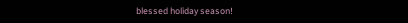blessed holiday season!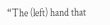“The (left) hand that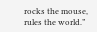rocks the mouse, rules the world.”